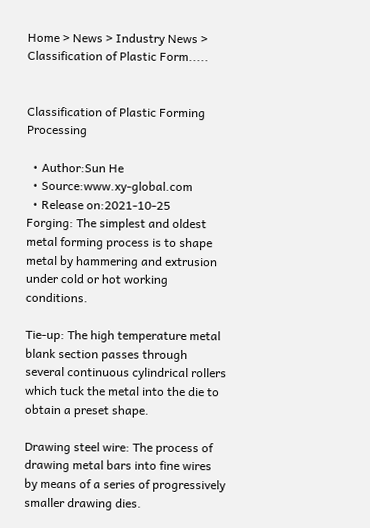Home > News > Industry News > Classification of Plastic Form.....


Classification of Plastic Forming Processing

  • Author:Sun He
  • Source:www.xy-global.com
  • Release on:2021-10-25
Forging: The simplest and oldest metal forming process is to shape metal by hammering and extrusion under cold or hot working conditions.

Tie-up: The high temperature metal blank section passes through several continuous cylindrical rollers which tuck the metal into the die to obtain a preset shape.

Drawing steel wire: The process of drawing metal bars into fine wires by means of a series of progressively smaller drawing dies.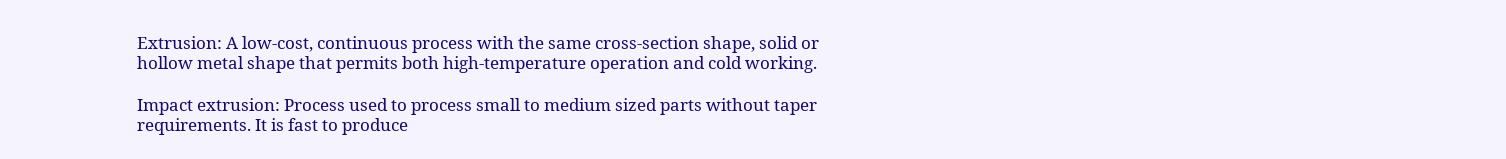Extrusion: A low-cost, continuous process with the same cross-section shape, solid or hollow metal shape that permits both high-temperature operation and cold working.

Impact extrusion: Process used to process small to medium sized parts without taper requirements. It is fast to produce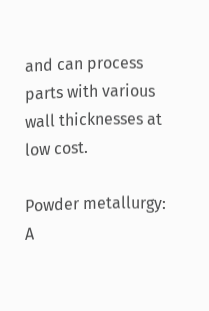and can process parts with various wall thicknesses at low cost.

Powder metallurgy: A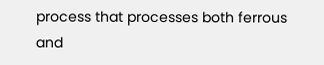process that processes both ferrous and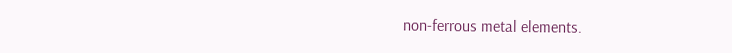non-ferrous metal elements.